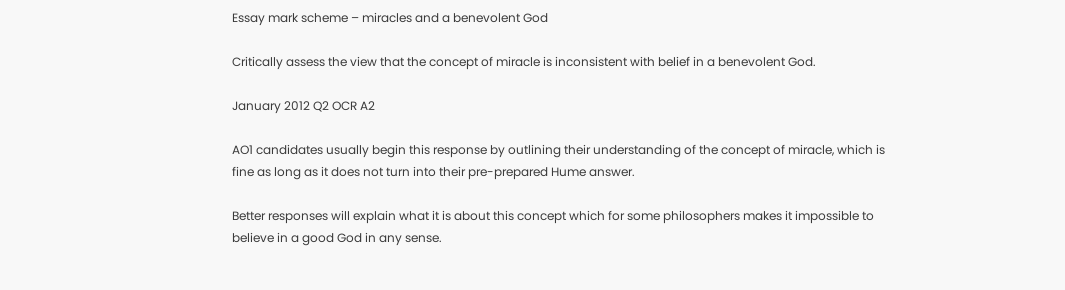Essay mark scheme – miracles and a benevolent God

Critically assess the view that the concept of miracle is inconsistent with belief in a benevolent God.

January 2012 Q2 OCR A2

AO1 candidates usually begin this response by outlining their understanding of the concept of miracle, which is fine as long as it does not turn into their pre-prepared Hume answer.

Better responses will explain what it is about this concept which for some philosophers makes it impossible to believe in a good God in any sense.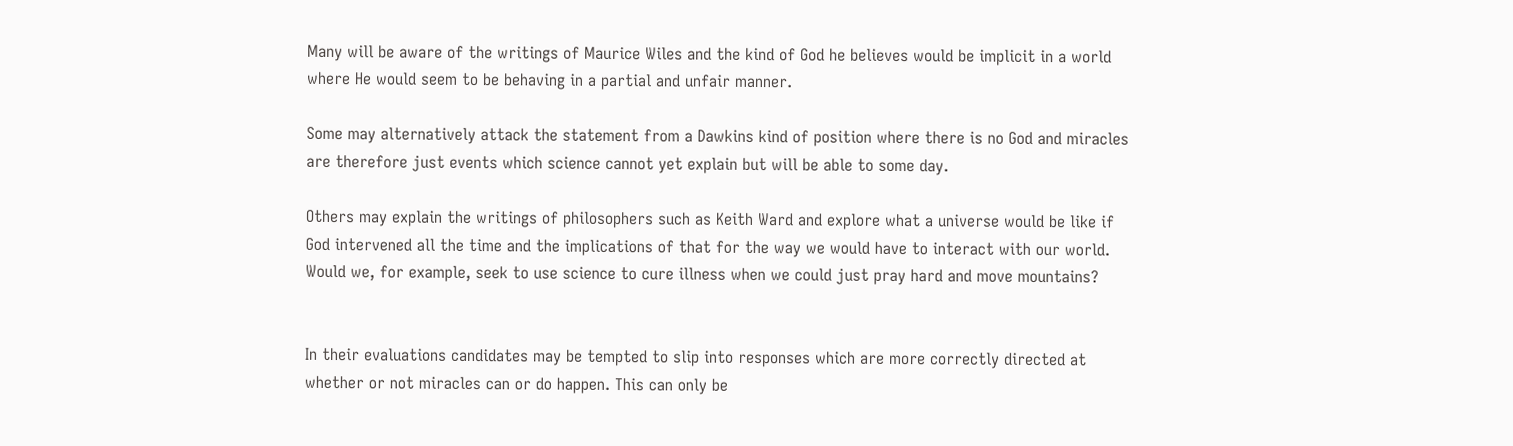Many will be aware of the writings of Maurice Wiles and the kind of God he believes would be implicit in a world where He would seem to be behaving in a partial and unfair manner.

Some may alternatively attack the statement from a Dawkins kind of position where there is no God and miracles are therefore just events which science cannot yet explain but will be able to some day.

Others may explain the writings of philosophers such as Keith Ward and explore what a universe would be like if God intervened all the time and the implications of that for the way we would have to interact with our world. Would we, for example, seek to use science to cure illness when we could just pray hard and move mountains?


In their evaluations candidates may be tempted to slip into responses which are more correctly directed at whether or not miracles can or do happen. This can only be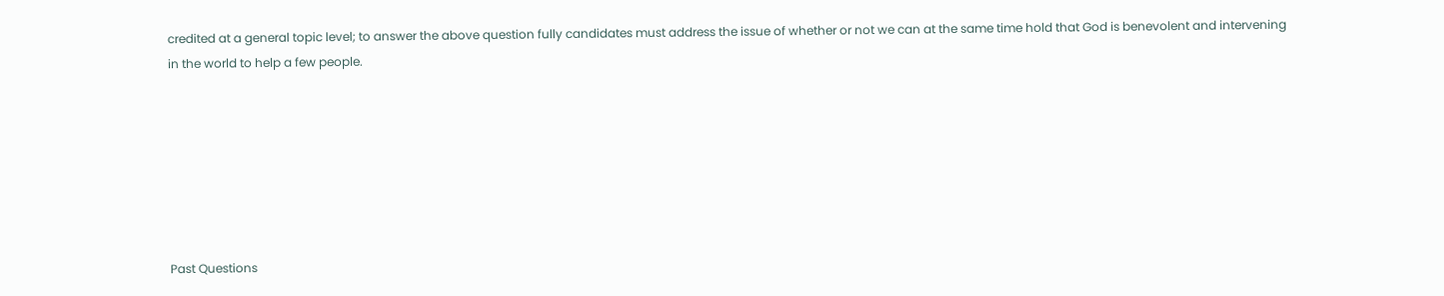credited at a general topic level; to answer the above question fully candidates must address the issue of whether or not we can at the same time hold that God is benevolent and intervening in the world to help a few people.







Past Questions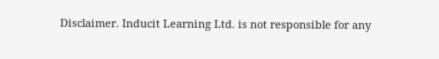Disclaimer. Inducit Learning Ltd. is not responsible for any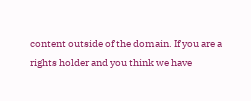content outside of the domain. If you are a rights holder and you think we have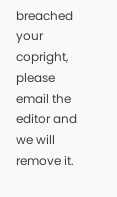breached your copright, please email the editor and we will remove it.